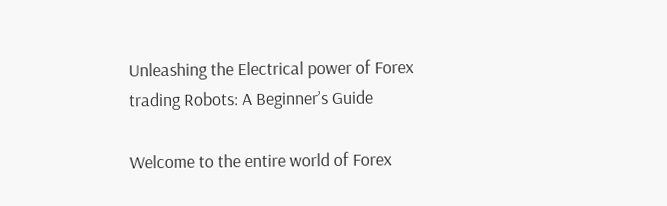Unleashing the Electrical power of Forex trading Robots: A Beginner’s Guide

Welcome to the entire world of Forex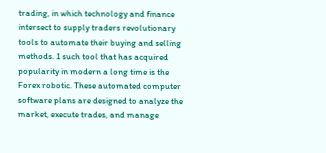trading, in which technology and finance intersect to supply traders revolutionary tools to automate their buying and selling methods. 1 such tool that has acquired popularity in modern a long time is the Forex robotic. These automated computer software plans are designed to analyze the market, execute trades, and manage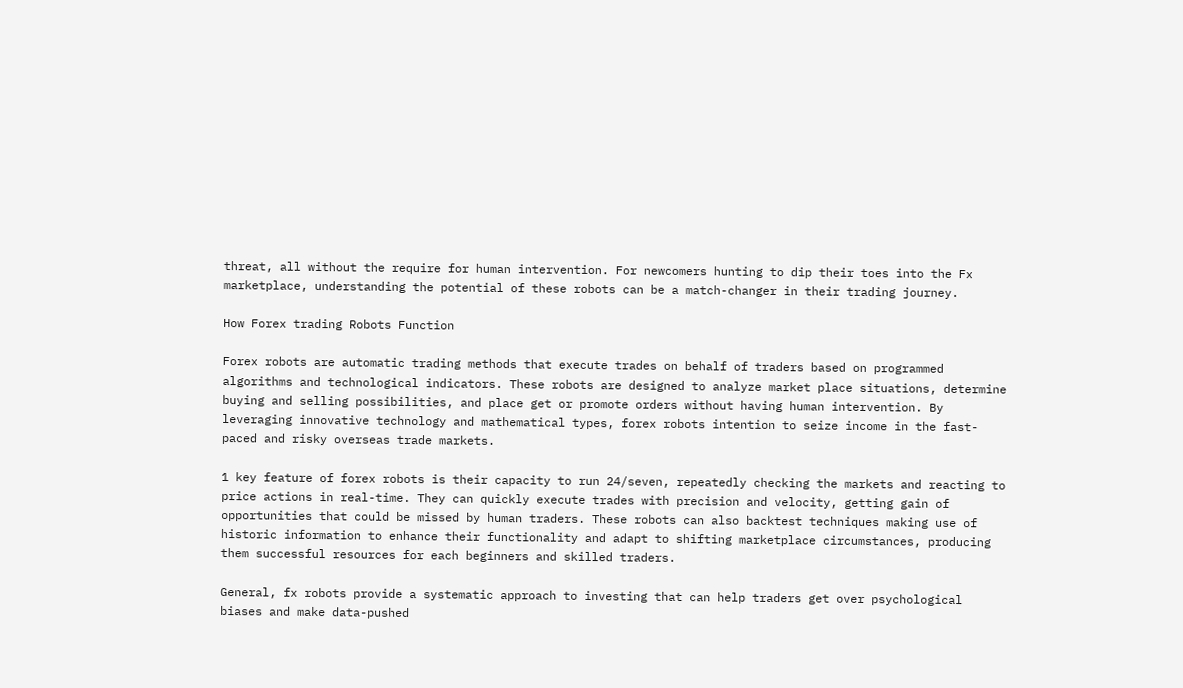threat, all without the require for human intervention. For newcomers hunting to dip their toes into the Fx marketplace, understanding the potential of these robots can be a match-changer in their trading journey.

How Forex trading Robots Function

Forex robots are automatic trading methods that execute trades on behalf of traders based on programmed algorithms and technological indicators. These robots are designed to analyze market place situations, determine buying and selling possibilities, and place get or promote orders without having human intervention. By leveraging innovative technology and mathematical types, forex robots intention to seize income in the fast-paced and risky overseas trade markets.

1 key feature of forex robots is their capacity to run 24/seven, repeatedly checking the markets and reacting to price actions in real-time. They can quickly execute trades with precision and velocity, getting gain of opportunities that could be missed by human traders. These robots can also backtest techniques making use of historic information to enhance their functionality and adapt to shifting marketplace circumstances, producing them successful resources for each beginners and skilled traders.

General, fx robots provide a systematic approach to investing that can help traders get over psychological biases and make data-pushed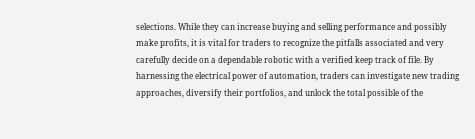selections. While they can increase buying and selling performance and possibly make profits, it is vital for traders to recognize the pitfalls associated and very carefully decide on a dependable robotic with a verified keep track of file. By harnessing the electrical power of automation, traders can investigate new trading approaches, diversify their portfolios, and unlock the total possible of the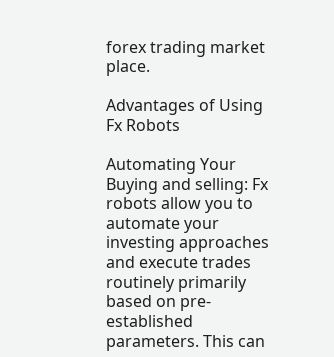forex trading market place.

Advantages of Using Fx Robots

Automating Your Buying and selling: Fx robots allow you to automate your investing approaches and execute trades routinely primarily based on pre-established parameters. This can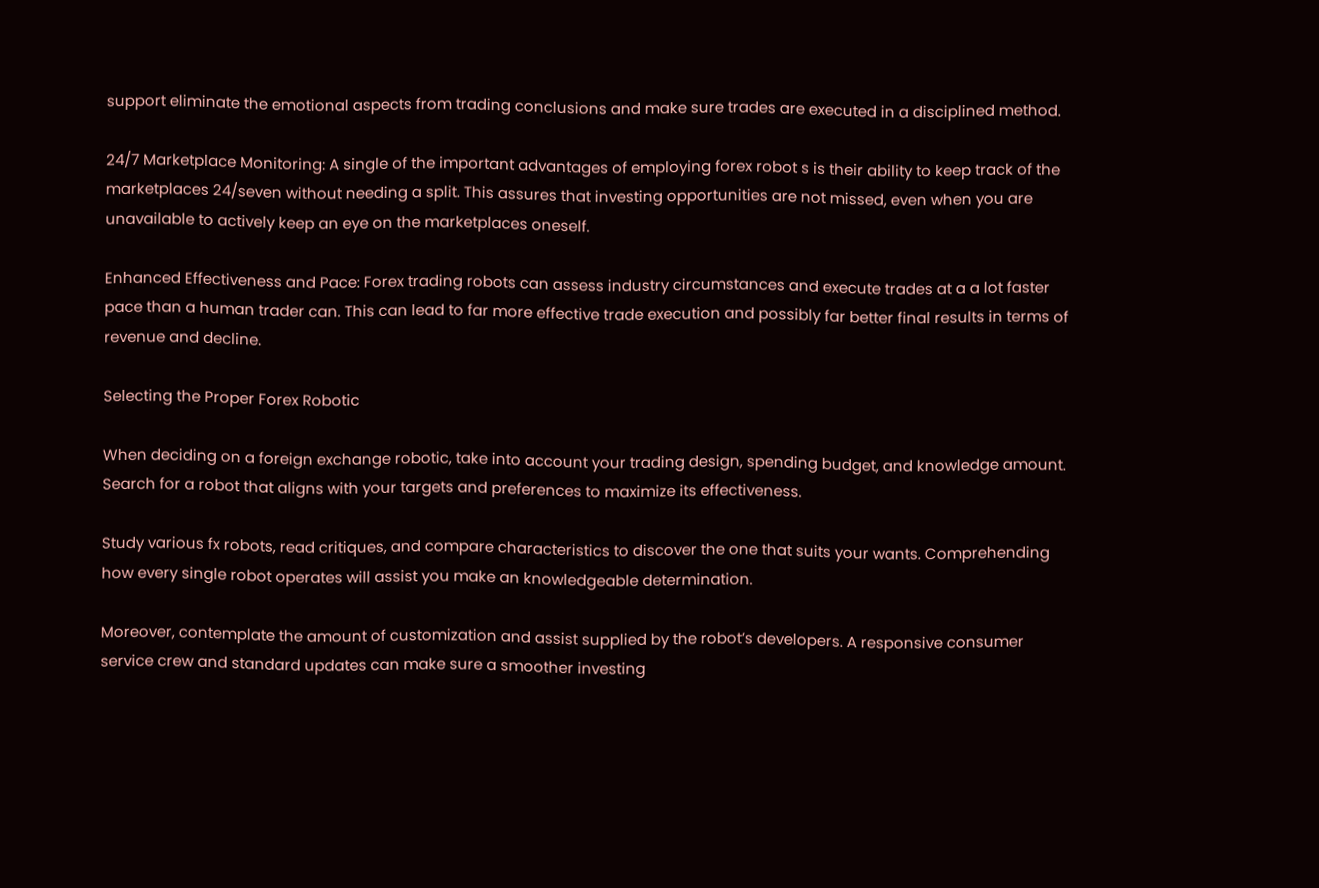support eliminate the emotional aspects from trading conclusions and make sure trades are executed in a disciplined method.

24/7 Marketplace Monitoring: A single of the important advantages of employing forex robot s is their ability to keep track of the marketplaces 24/seven without needing a split. This assures that investing opportunities are not missed, even when you are unavailable to actively keep an eye on the marketplaces oneself.

Enhanced Effectiveness and Pace: Forex trading robots can assess industry circumstances and execute trades at a a lot faster pace than a human trader can. This can lead to far more effective trade execution and possibly far better final results in terms of revenue and decline.

Selecting the Proper Forex Robotic

When deciding on a foreign exchange robotic, take into account your trading design, spending budget, and knowledge amount. Search for a robot that aligns with your targets and preferences to maximize its effectiveness.

Study various fx robots, read critiques, and compare characteristics to discover the one that suits your wants. Comprehending how every single robot operates will assist you make an knowledgeable determination.

Moreover, contemplate the amount of customization and assist supplied by the robot’s developers. A responsive consumer service crew and standard updates can make sure a smoother investing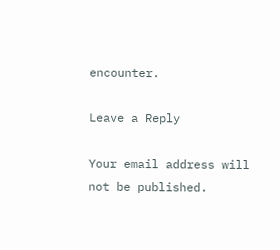encounter.

Leave a Reply

Your email address will not be published.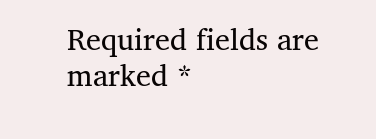Required fields are marked *